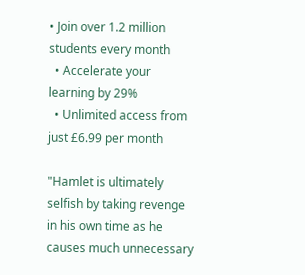• Join over 1.2 million students every month
  • Accelerate your learning by 29%
  • Unlimited access from just £6.99 per month

"Hamlet is ultimately selfish by taking revenge in his own time as he causes much unnecessary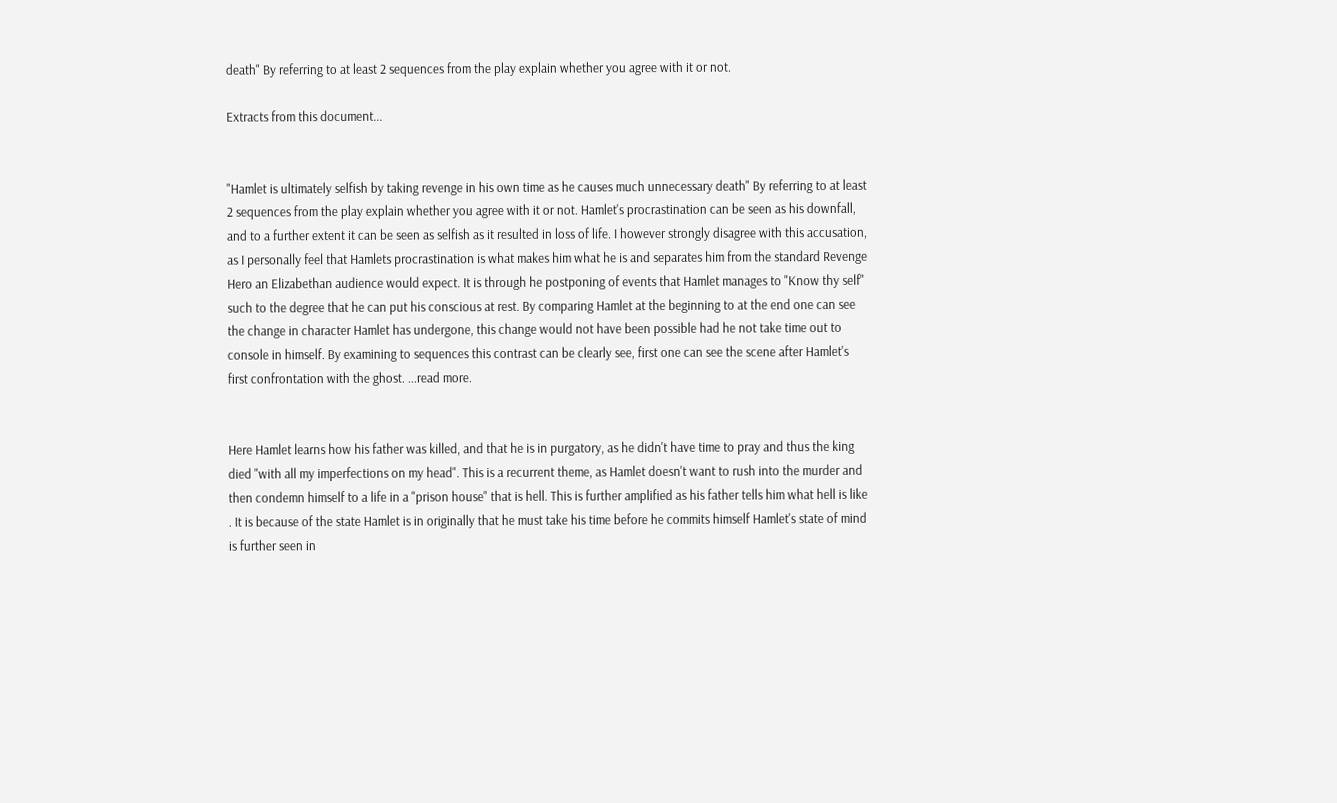death" By referring to at least 2 sequences from the play explain whether you agree with it or not.

Extracts from this document...


"Hamlet is ultimately selfish by taking revenge in his own time as he causes much unnecessary death" By referring to at least 2 sequences from the play explain whether you agree with it or not. Hamlet's procrastination can be seen as his downfall, and to a further extent it can be seen as selfish as it resulted in loss of life. I however strongly disagree with this accusation, as I personally feel that Hamlets procrastination is what makes him what he is and separates him from the standard Revenge Hero an Elizabethan audience would expect. It is through he postponing of events that Hamlet manages to "Know thy self" such to the degree that he can put his conscious at rest. By comparing Hamlet at the beginning to at the end one can see the change in character Hamlet has undergone, this change would not have been possible had he not take time out to console in himself. By examining to sequences this contrast can be clearly see, first one can see the scene after Hamlet's first confrontation with the ghost. ...read more.


Here Hamlet learns how his father was killed, and that he is in purgatory, as he didn't have time to pray and thus the king died "with all my imperfections on my head". This is a recurrent theme, as Hamlet doesn't want to rush into the murder and then condemn himself to a life in a "prison house" that is hell. This is further amplified as his father tells him what hell is like . It is because of the state Hamlet is in originally that he must take his time before he commits himself Hamlet's state of mind is further seen in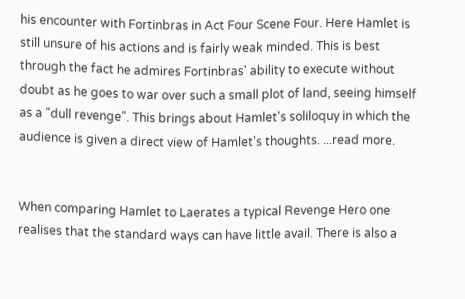his encounter with Fortinbras in Act Four Scene Four. Here Hamlet is still unsure of his actions and is fairly weak minded. This is best through the fact he admires Fortinbras' ability to execute without doubt as he goes to war over such a small plot of land, seeing himself as a "dull revenge". This brings about Hamlet's soliloquy in which the audience is given a direct view of Hamlet's thoughts. ...read more.


When comparing Hamlet to Laerates a typical Revenge Hero one realises that the standard ways can have little avail. There is also a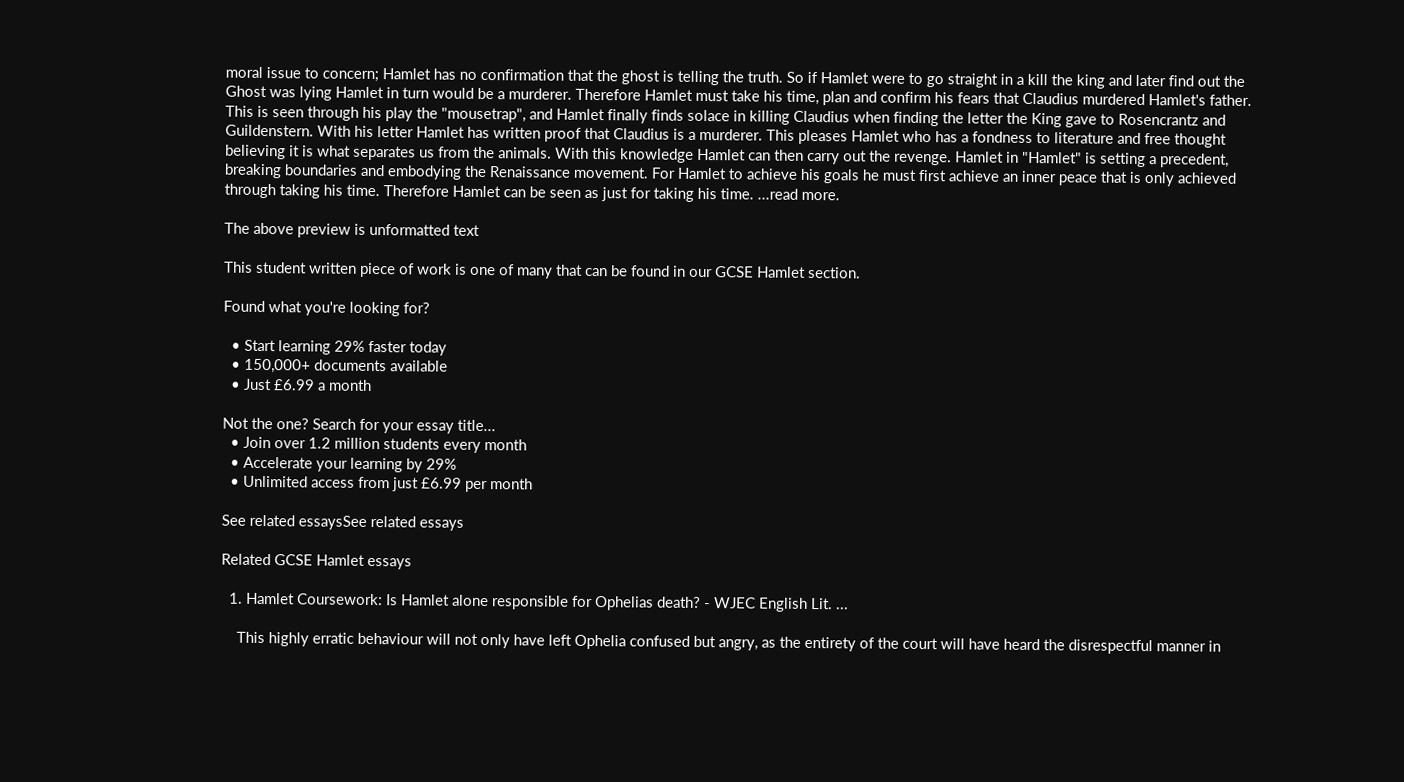moral issue to concern; Hamlet has no confirmation that the ghost is telling the truth. So if Hamlet were to go straight in a kill the king and later find out the Ghost was lying Hamlet in turn would be a murderer. Therefore Hamlet must take his time, plan and confirm his fears that Claudius murdered Hamlet's father. This is seen through his play the "mousetrap", and Hamlet finally finds solace in killing Claudius when finding the letter the King gave to Rosencrantz and Guildenstern. With his letter Hamlet has written proof that Claudius is a murderer. This pleases Hamlet who has a fondness to literature and free thought believing it is what separates us from the animals. With this knowledge Hamlet can then carry out the revenge. Hamlet in "Hamlet" is setting a precedent, breaking boundaries and embodying the Renaissance movement. For Hamlet to achieve his goals he must first achieve an inner peace that is only achieved through taking his time. Therefore Hamlet can be seen as just for taking his time. ...read more.

The above preview is unformatted text

This student written piece of work is one of many that can be found in our GCSE Hamlet section.

Found what you're looking for?

  • Start learning 29% faster today
  • 150,000+ documents available
  • Just £6.99 a month

Not the one? Search for your essay title...
  • Join over 1.2 million students every month
  • Accelerate your learning by 29%
  • Unlimited access from just £6.99 per month

See related essaysSee related essays

Related GCSE Hamlet essays

  1. Hamlet Coursework: Is Hamlet alone responsible for Ophelias death? - WJEC English Lit. ...

    This highly erratic behaviour will not only have left Ophelia confused but angry, as the entirety of the court will have heard the disrespectful manner in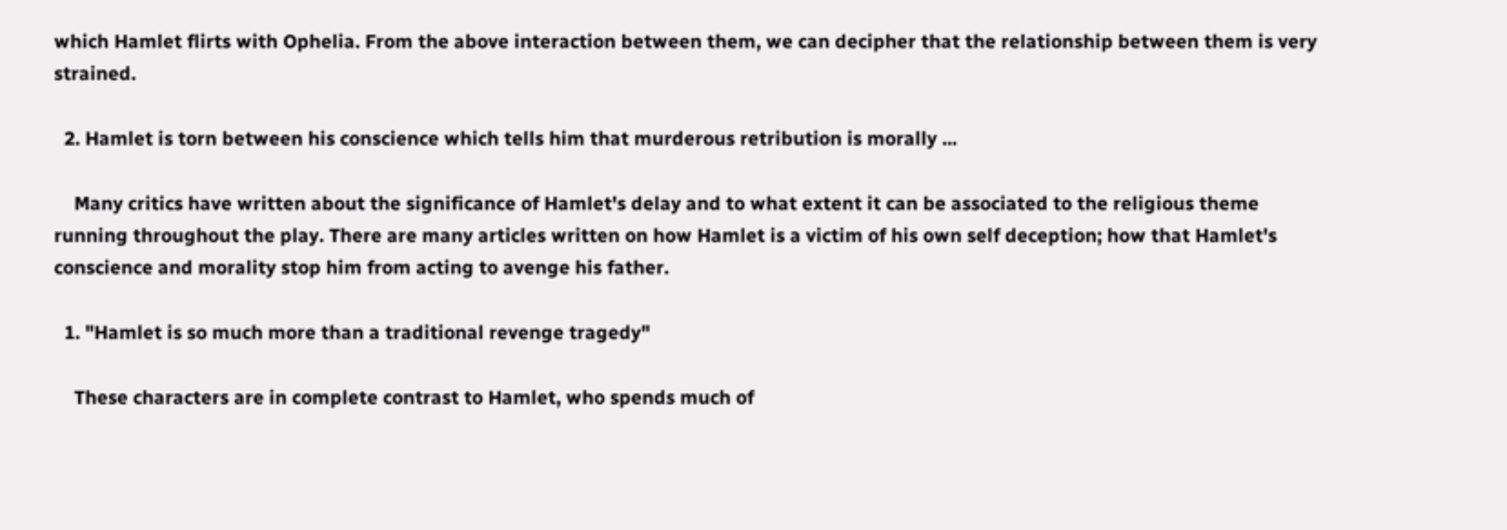which Hamlet flirts with Ophelia. From the above interaction between them, we can decipher that the relationship between them is very strained.

  2. Hamlet is torn between his conscience which tells him that murderous retribution is morally ...

    Many critics have written about the significance of Hamlet's delay and to what extent it can be associated to the religious theme running throughout the play. There are many articles written on how Hamlet is a victim of his own self deception; how that Hamlet's conscience and morality stop him from acting to avenge his father.

  1. "Hamlet is so much more than a traditional revenge tragedy"

    These characters are in complete contrast to Hamlet, who spends much of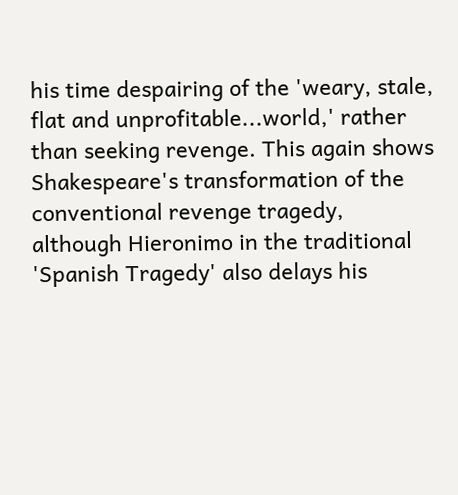his time despairing of the 'weary, stale, flat and unprofitable...world,' rather than seeking revenge. This again shows Shakespeare's transformation of the conventional revenge tragedy, although Hieronimo in the traditional 'Spanish Tragedy' also delays his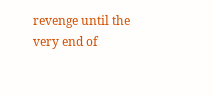revenge until the very end of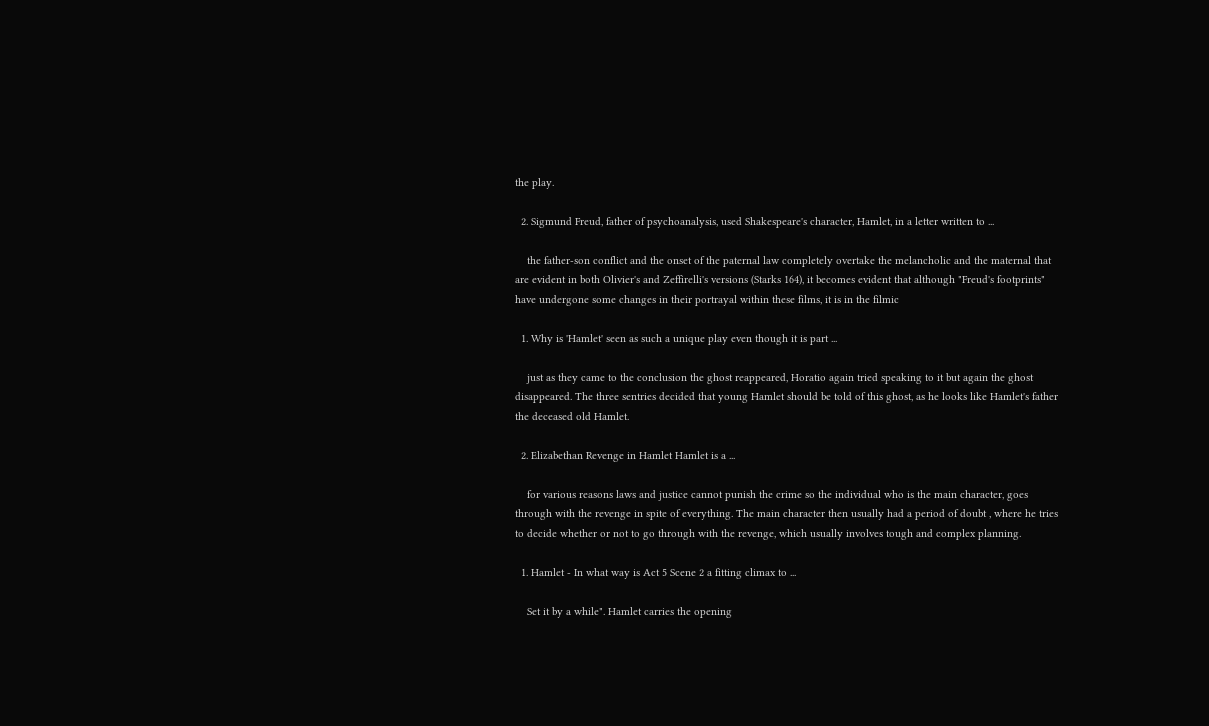the play.

  2. Sigmund Freud, father of psychoanalysis, used Shakespeare's character, Hamlet, in a letter written to ...

    the father-son conflict and the onset of the paternal law completely overtake the melancholic and the maternal that are evident in both Olivier's and Zeffirelli's versions (Starks 164), it becomes evident that although "Freud's footprints" have undergone some changes in their portrayal within these films, it is in the filmic

  1. Why is 'Hamlet' seen as such a unique play even though it is part ...

    just as they came to the conclusion the ghost reappeared, Horatio again tried speaking to it but again the ghost disappeared. The three sentries decided that young Hamlet should be told of this ghost, as he looks like Hamlet's father the deceased old Hamlet.

  2. Elizabethan Revenge in Hamlet Hamlet is a ...

    for various reasons laws and justice cannot punish the crime so the individual who is the main character, goes through with the revenge in spite of everything. The main character then usually had a period of doubt , where he tries to decide whether or not to go through with the revenge, which usually involves tough and complex planning.

  1. Hamlet - In what way is Act 5 Scene 2 a fitting climax to ...

    Set it by a while". Hamlet carries the opening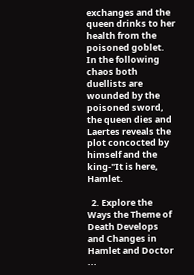exchanges and the queen drinks to her health from the poisoned goblet. In the following chaos both duellists are wounded by the poisoned sword, the queen dies and Laertes reveals the plot concocted by himself and the king-"It is here, Hamlet.

  2. Explore the Ways the Theme of Death Develops and Changes in Hamlet and Doctor ...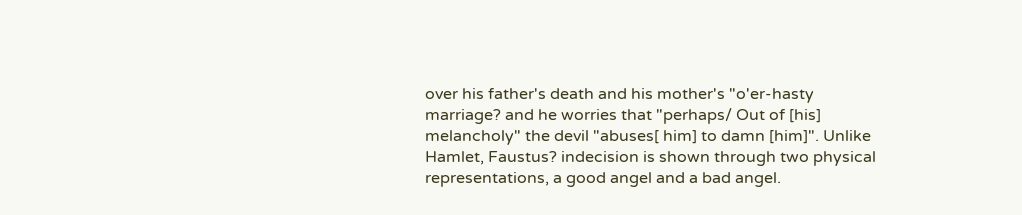over his father's death and his mother's "o'er-hasty marriage? and he worries that "perhaps/ Out of [his] melancholy" the devil "abuses[ him] to damn [him]". Unlike Hamlet, Faustus? indecision is shown through two physical representations, a good angel and a bad angel.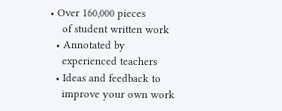• Over 160,000 pieces
    of student written work
  • Annotated by
    experienced teachers
  • Ideas and feedback to
    improve your own work